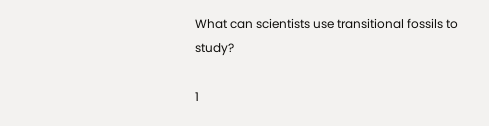What can scientists use transitional fossils to study?

1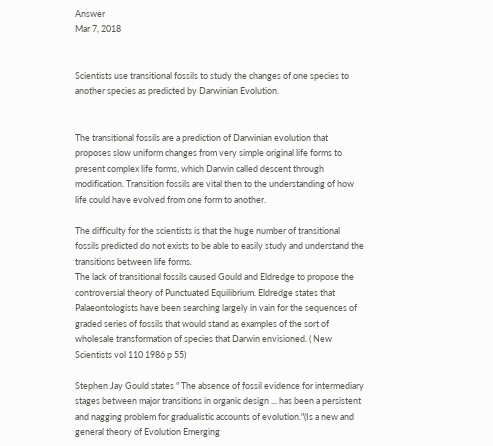Answer
Mar 7, 2018


Scientists use transitional fossils to study the changes of one species to another species as predicted by Darwinian Evolution.


The transitional fossils are a prediction of Darwinian evolution that proposes slow uniform changes from very simple original life forms to present complex life forms, which Darwin called descent through modification. Transition fossils are vital then to the understanding of how life could have evolved from one form to another.

The difficulty for the scientists is that the huge number of transitional fossils predicted do not exists to be able to easily study and understand the transitions between life forms.
The lack of transitional fossils caused Gould and Eldredge to propose the controversial theory of Punctuated Equilibrium. Eldredge states that Palaeontologists have been searching largely in vain for the sequences of graded series of fossils that would stand as examples of the sort of wholesale transformation of species that Darwin envisioned. ( New Scientists vol 110 1986 p 55)

Stephen Jay Gould states " The absence of fossil evidence for intermediary stages between major transitions in organic design ... has been a persistent and nagging problem for gradualistic accounts of evolution."(Is a new and general theory of Evolution Emerging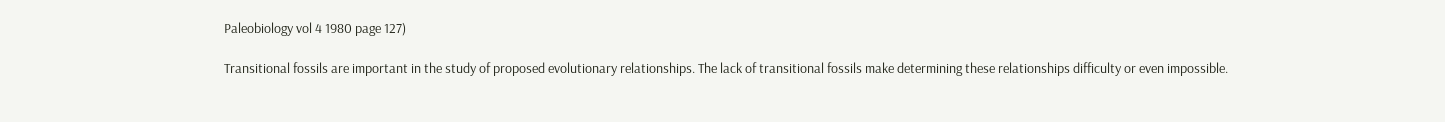Paleobiology vol 4 1980 page 127)

Transitional fossils are important in the study of proposed evolutionary relationships. The lack of transitional fossils make determining these relationships difficulty or even impossible.